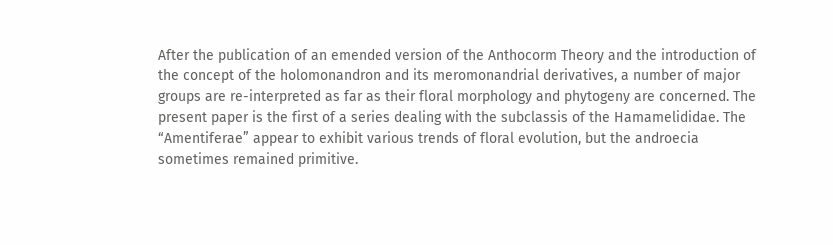After the publication of an emended version of the Anthocorm Theory and the introduction of the concept of the holomonandron and its meromonandrial derivatives, a number of major groups are re-interpreted as far as their floral morphology and phytogeny are concerned. The present paper is the first of a series dealing with the subclassis of the Hamamelididae. The “Amentiferae” appear to exhibit various trends of floral evolution, but the androecia sometimes remained primitive.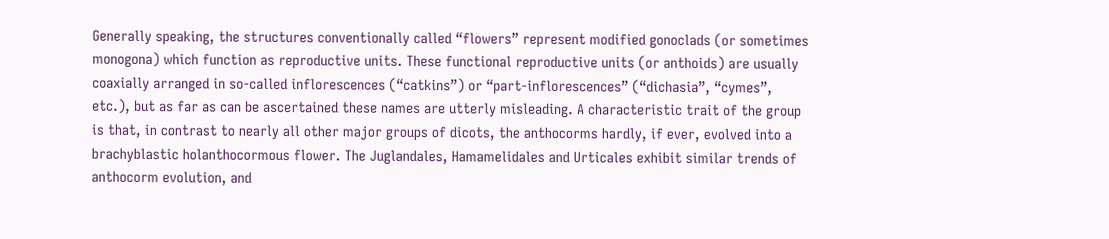Generally speaking, the structures conventionally called “flowers” represent modified gonoclads (or sometimes monogona) which function as reproductive units. These functional reproductive units (or anthoids) are usually coaxially arranged in so-called inflorescences (“catkins”) or “part-inflorescences” (“dichasia”, “cymes”, etc.), but as far as can be ascertained these names are utterly misleading. A characteristic trait of the group is that, in contrast to nearly all other major groups of dicots, the anthocorms hardly, if ever, evolved into a brachyblastic holanthocormous flower. The Juglandales, Hamamelidales and Urticales exhibit similar trends of anthocorm evolution, and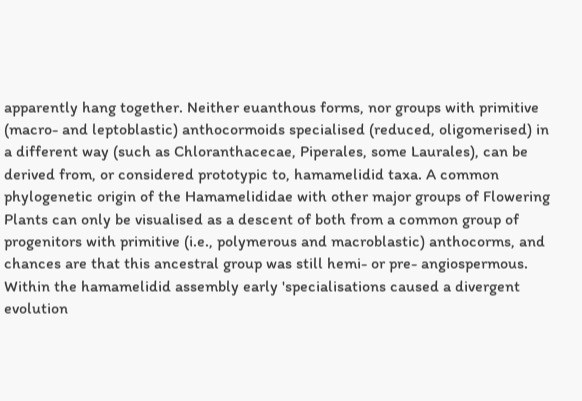apparently hang together. Neither euanthous forms, nor groups with primitive (macro- and leptoblastic) anthocormoids specialised (reduced, oligomerised) in a different way (such as Chloranthacecae, Piperales, some Laurales), can be derived from, or considered prototypic to, hamamelidid taxa. A common phylogenetic origin of the Hamamelididae with other major groups of Flowering Plants can only be visualised as a descent of both from a common group of progenitors with primitive (i.e., polymerous and macroblastic) anthocorms, and chances are that this ancestral group was still hemi- or pre- angiospermous. Within the hamamelidid assembly early 'specialisations caused a divergent evolution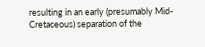resulting in an early (presumably Mid-Cretaceous) separation of the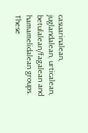casuarinalean, juglandalean, urticalean, betulalean/fagalean and hamamelidalean groups. These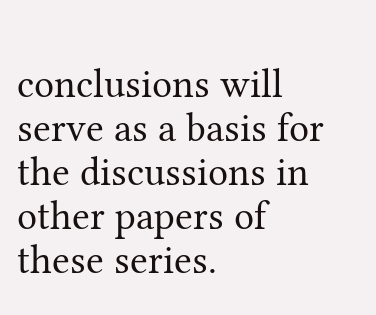conclusions will serve as a basis for the discussions in other papers of these series.